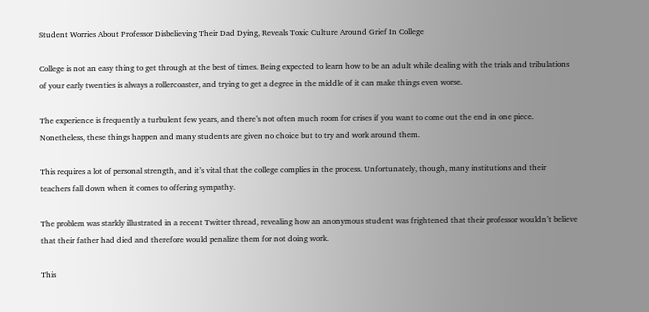Student Worries About Professor Disbelieving Their Dad Dying, Reveals Toxic Culture Around Grief In College

College is not an easy thing to get through at the best of times. Being expected to learn how to be an adult while dealing with the trials and tribulations of your early twenties is always a rollercoaster, and trying to get a degree in the middle of it can make things even worse.

The experience is frequently a turbulent few years, and there’s not often much room for crises if you want to come out the end in one piece. Nonetheless, these things happen and many students are given no choice but to try and work around them.

This requires a lot of personal strength, and it’s vital that the college complies in the process. Unfortunately, though, many institutions and their teachers fall down when it comes to offering sympathy.

The problem was starkly illustrated in a recent Twitter thread, revealing how an anonymous student was frightened that their professor wouldn’t believe that their father had died and therefore would penalize them for not doing work.

This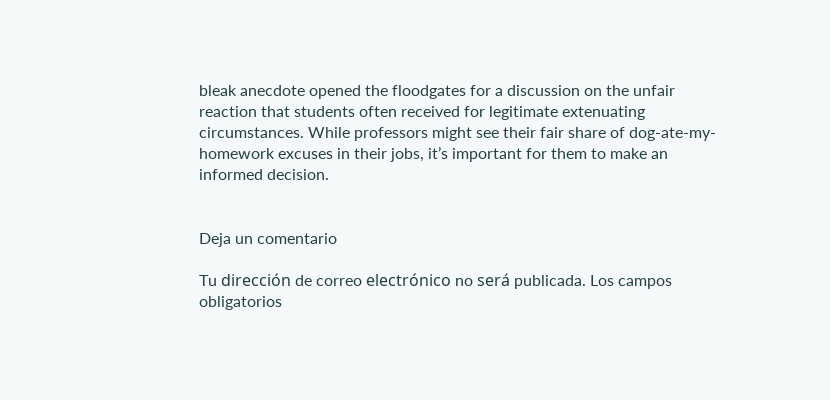bleak anecdote opened the floodgates for a discussion on the unfair reaction that students often received for legitimate extenuating circumstances. While professors might see their fair share of dog-ate-my-homework excuses in their jobs, it’s important for them to make an informed decision.


Deja un comentario

Tu dirección de correo electrónico no será publicada. Los campos obligatorios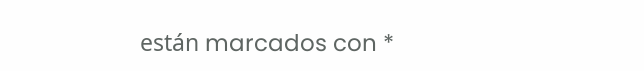están marcados con *